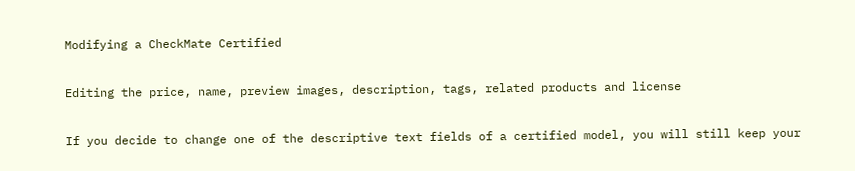Modifying a CheckMate Certified

Editing the price, name, preview images, description, tags, related products and license

If you decide to change one of the descriptive text fields of a certified model, you will still keep your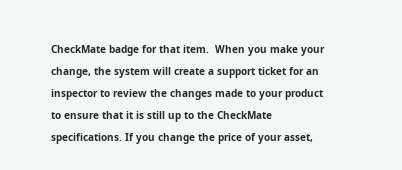CheckMate badge for that item.  When you make your change, the system will create a support ticket for an inspector to review the changes made to your product to ensure that it is still up to the CheckMate specifications. If you change the price of your asset,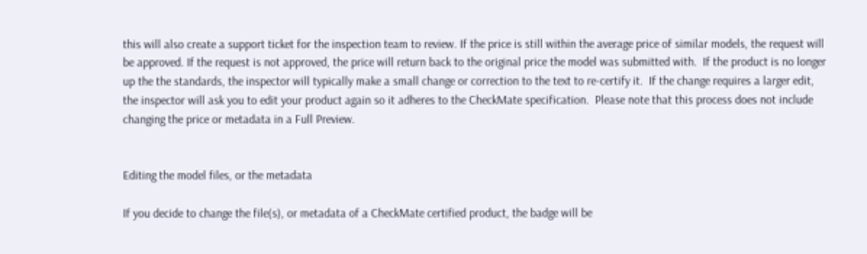this will also create a support ticket for the inspection team to review. If the price is still within the average price of similar models, the request will be approved. If the request is not approved, the price will return back to the original price the model was submitted with.  If the product is no longer up the the standards, the inspector will typically make a small change or correction to the text to re-certify it.  If the change requires a larger edit, the inspector will ask you to edit your product again so it adheres to the CheckMate specification.  Please note that this process does not include changing the price or metadata in a Full Preview.


Editing the model files, or the metadata

If you decide to change the file(s), or metadata of a CheckMate certified product, the badge will be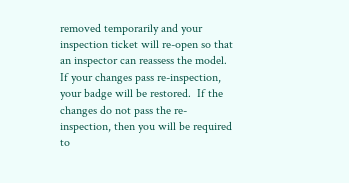removed temporarily and your inspection ticket will re-open so that an inspector can reassess the model.  If your changes pass re-inspection, your badge will be restored.  If the changes do not pass the re-inspection, then you will be required to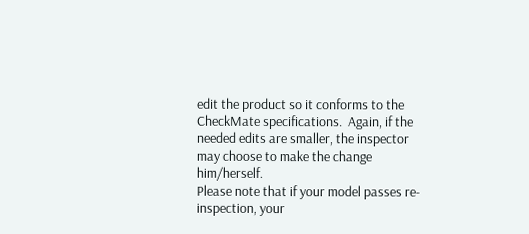edit the product so it conforms to the CheckMate specifications.  Again, if the needed edits are smaller, the inspector may choose to make the change him/herself.
Please note that if your model passes re-inspection, your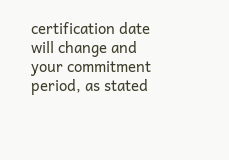certification date will change and your commitment period, as stated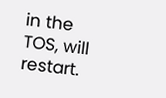in the TOS, will restart.